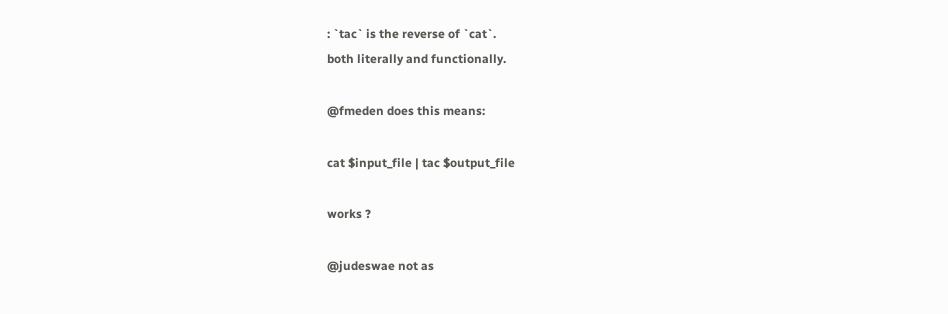: `tac` is the reverse of `cat`.
both literally and functionally.

@fmeden does this means:

cat $input_file | tac $output_file

works ?

@judeswae not as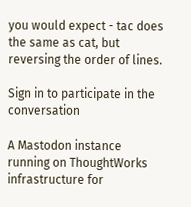you would expect - tac does the same as cat, but reversing the order of lines.

Sign in to participate in the conversation

A Mastodon instance running on ThoughtWorks infrastructure for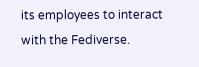its employees to interact with the Fediverse.